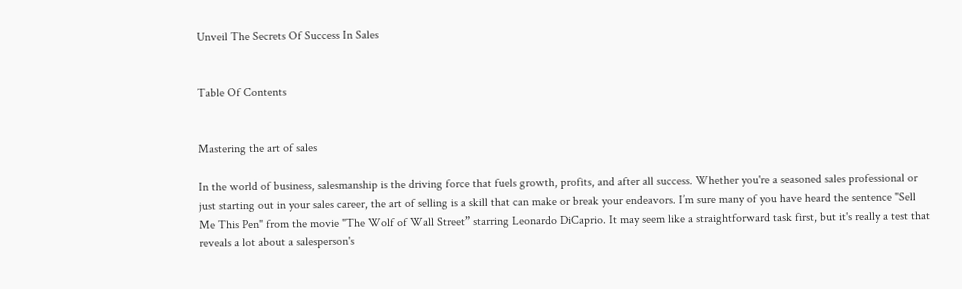Unveil The Secrets Of Success In Sales


Table Of Contents


Mastering the art of sales

In the world of business, salesmanship is the driving force that fuels growth, profits, and after all success. Whether you're a seasoned sales professional or just starting out in your sales career, the art of selling is a skill that can make or break your endeavors. I’m sure many of you have heard the sentence "Sell Me This Pen" from the movie "The Wolf of Wall Street” starring Leonardo DiCaprio. It may seem like a straightforward task first, but it's really a test that reveals a lot about a salesperson's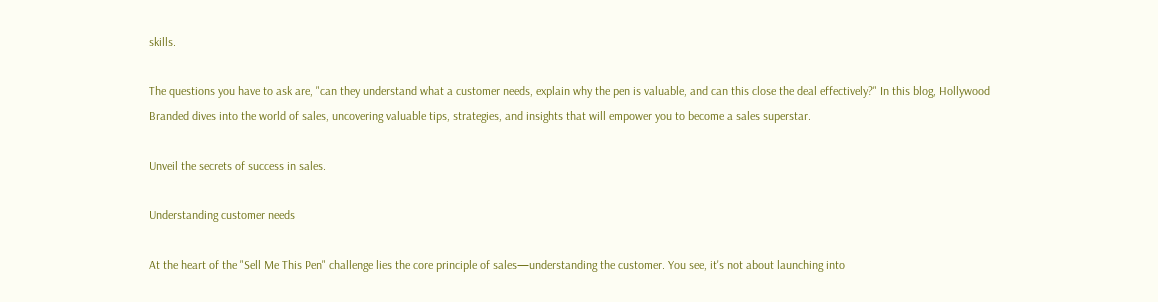skills.

The questions you have to ask are, "can they understand what a customer needs, explain why the pen is valuable, and can this close the deal effectively?" In this blog, Hollywood Branded dives into the world of sales, uncovering valuable tips, strategies, and insights that will empower you to become a sales superstar.

Unveil the secrets of success in sales.

Understanding customer needs

At the heart of the "Sell Me This Pen" challenge lies the core principle of sales—understanding the customer. You see, it's not about launching into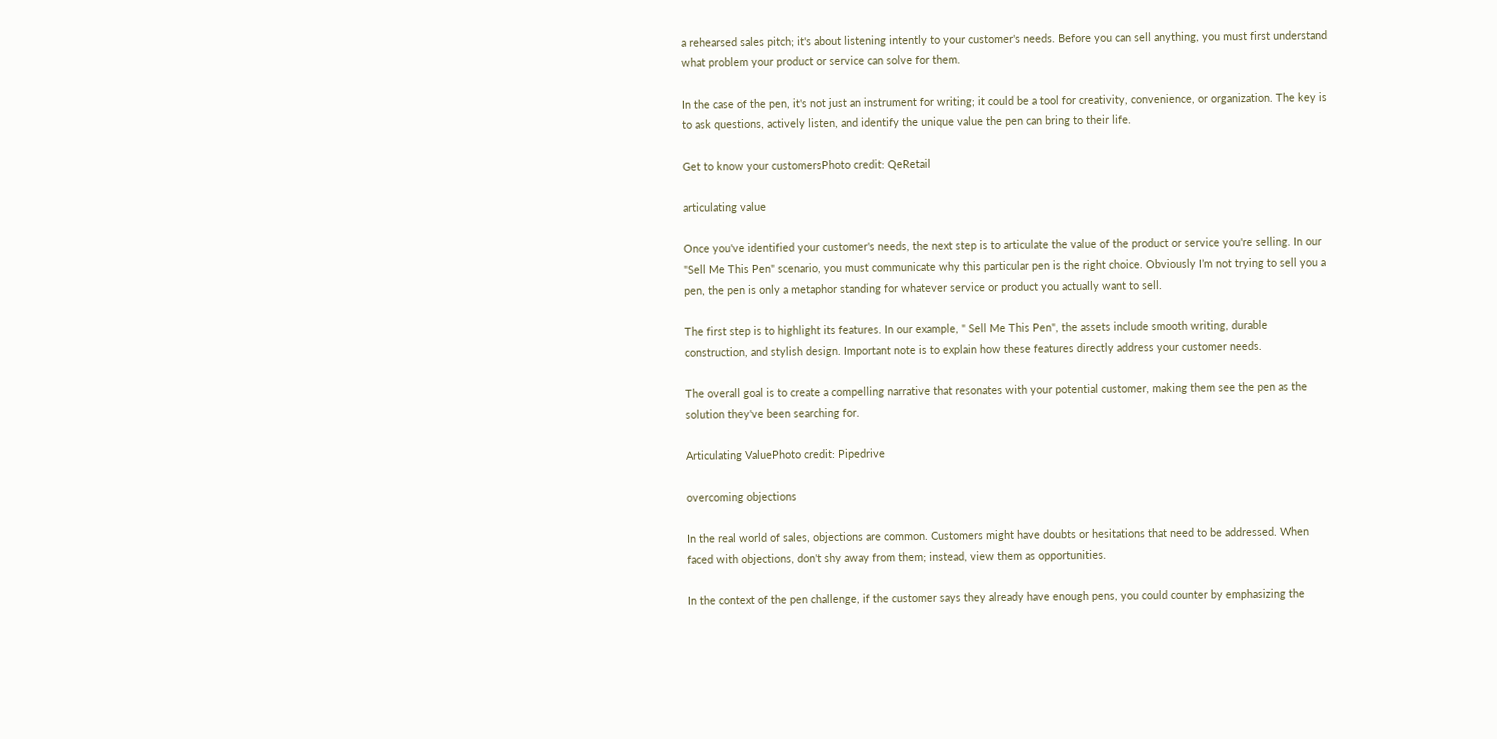a rehearsed sales pitch; it's about listening intently to your customer's needs. Before you can sell anything, you must first understand what problem your product or service can solve for them.

In the case of the pen, it's not just an instrument for writing; it could be a tool for creativity, convenience, or organization. The key is to ask questions, actively listen, and identify the unique value the pen can bring to their life.

Get to know your customersPhoto credit: QeRetail

articulating value

Once you've identified your customer's needs, the next step is to articulate the value of the product or service you're selling. In our "Sell Me This Pen" scenario, you must communicate why this particular pen is the right choice. Obviously I’m not trying to sell you a pen, the pen is only a metaphor standing for whatever service or product you actually want to sell.

The first step is to highlight its features. In our example, " Sell Me This Pen", the assets include smooth writing, durable construction, and stylish design. Important note is to explain how these features directly address your customer needs.

The overall goal is to create a compelling narrative that resonates with your potential customer, making them see the pen as the solution they've been searching for.

Articulating ValuePhoto credit: Pipedrive

overcoming objections

In the real world of sales, objections are common. Customers might have doubts or hesitations that need to be addressed. When faced with objections, don't shy away from them; instead, view them as opportunities.

In the context of the pen challenge, if the customer says they already have enough pens, you could counter by emphasizing the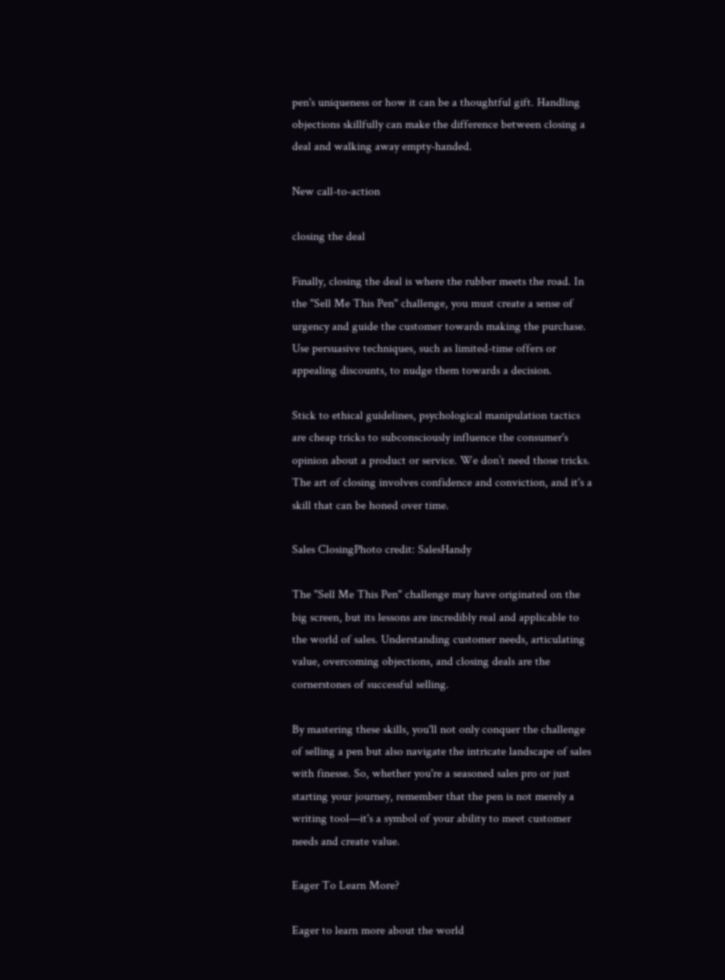pen's uniqueness or how it can be a thoughtful gift. Handling objections skillfully can make the difference between closing a deal and walking away empty-handed.

New call-to-action

closing the deal

Finally, closing the deal is where the rubber meets the road. In the "Sell Me This Pen" challenge, you must create a sense of urgency and guide the customer towards making the purchase. Use persuasive techniques, such as limited-time offers or appealing discounts, to nudge them towards a decision.

Stick to ethical guidelines, psychological manipulation tactics are cheap tricks to subconsciously influence the consumer's opinion about a product or service. We don’t need those tricks. The art of closing involves confidence and conviction, and it's a skill that can be honed over time.

Sales ClosingPhoto credit: SalesHandy

The "Sell Me This Pen" challenge may have originated on the big screen, but its lessons are incredibly real and applicable to the world of sales. Understanding customer needs, articulating value, overcoming objections, and closing deals are the cornerstones of successful selling.

By mastering these skills, you'll not only conquer the challenge of selling a pen but also navigate the intricate landscape of sales with finesse. So, whether you're a seasoned sales pro or just starting your journey, remember that the pen is not merely a writing tool—it's a symbol of your ability to meet customer needs and create value.

Eager To Learn More?

Eager to learn more about the world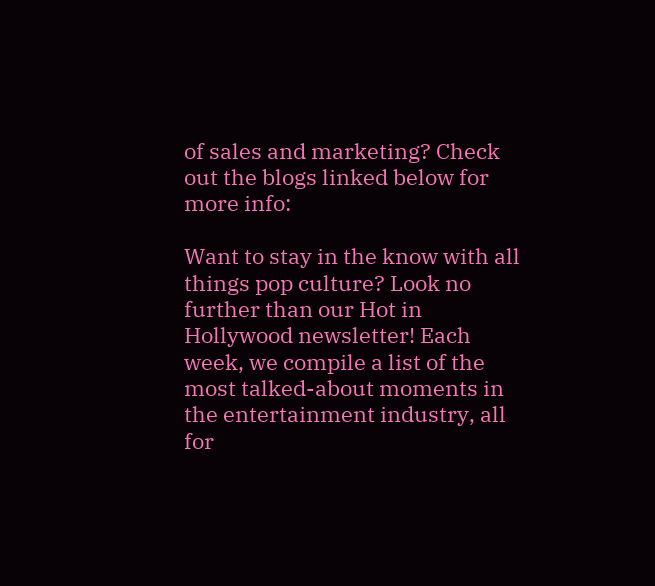of sales and marketing? Check out the blogs linked below for more info:

Want to stay in the know with all things pop culture? Look no further than our Hot in Hollywood newsletter! Each week, we compile a list of the most talked-about moments in the entertainment industry, all for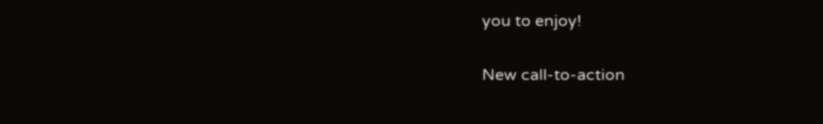you to enjoy!

New call-to-action